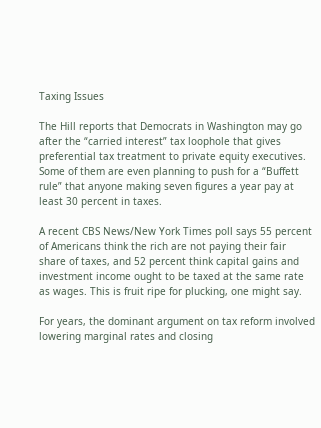Taxing Issues

The Hill reports that Democrats in Washington may go after the “carried interest” tax loophole that gives preferential tax treatment to private equity executives. Some of them are even planning to push for a “Buffett rule” that anyone making seven figures a year pay at least 30 percent in taxes.

A recent CBS News/New York Times poll says 55 percent of Americans think the rich are not paying their fair share of taxes, and 52 percent think capital gains and investment income ought to be taxed at the same rate as wages. This is fruit ripe for plucking, one might say.

For years, the dominant argument on tax reform involved lowering marginal rates and closing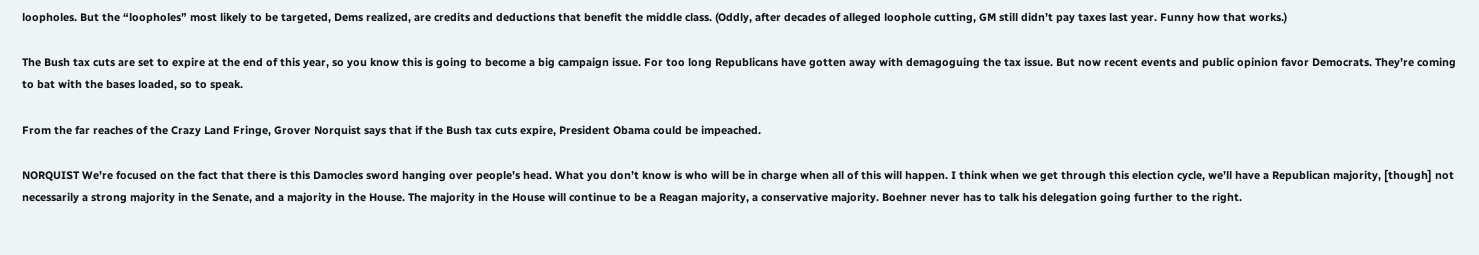loopholes. But the “loopholes” most likely to be targeted, Dems realized, are credits and deductions that benefit the middle class. (Oddly, after decades of alleged loophole cutting, GM still didn’t pay taxes last year. Funny how that works.)

The Bush tax cuts are set to expire at the end of this year, so you know this is going to become a big campaign issue. For too long Republicans have gotten away with demagoguing the tax issue. But now recent events and public opinion favor Democrats. They’re coming to bat with the bases loaded, so to speak.

From the far reaches of the Crazy Land Fringe, Grover Norquist says that if the Bush tax cuts expire, President Obama could be impeached.

NORQUIST We’re focused on the fact that there is this Damocles sword hanging over people’s head. What you don’t know is who will be in charge when all of this will happen. I think when we get through this election cycle, we’ll have a Republican majority, [though] not necessarily a strong majority in the Senate, and a majority in the House. The majority in the House will continue to be a Reagan majority, a conservative majority. Boehner never has to talk his delegation going further to the right.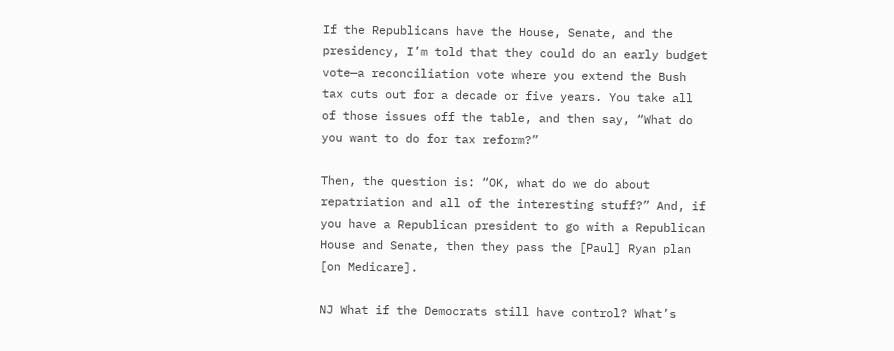If the Republicans have the House, Senate, and the presidency, I’m told that they could do an early budget vote—a reconciliation vote where you extend the Bush tax cuts out for a decade or five years. You take all of those issues off the table, and then say, “What do you want to do for tax reform?”

Then, the question is: “OK, what do we do about repatriation and all of the interesting stuff?” And, if you have a Republican president to go with a Republican House and Senate, then they pass the [Paul] Ryan plan [on Medicare].

NJ What if the Democrats still have control? What’s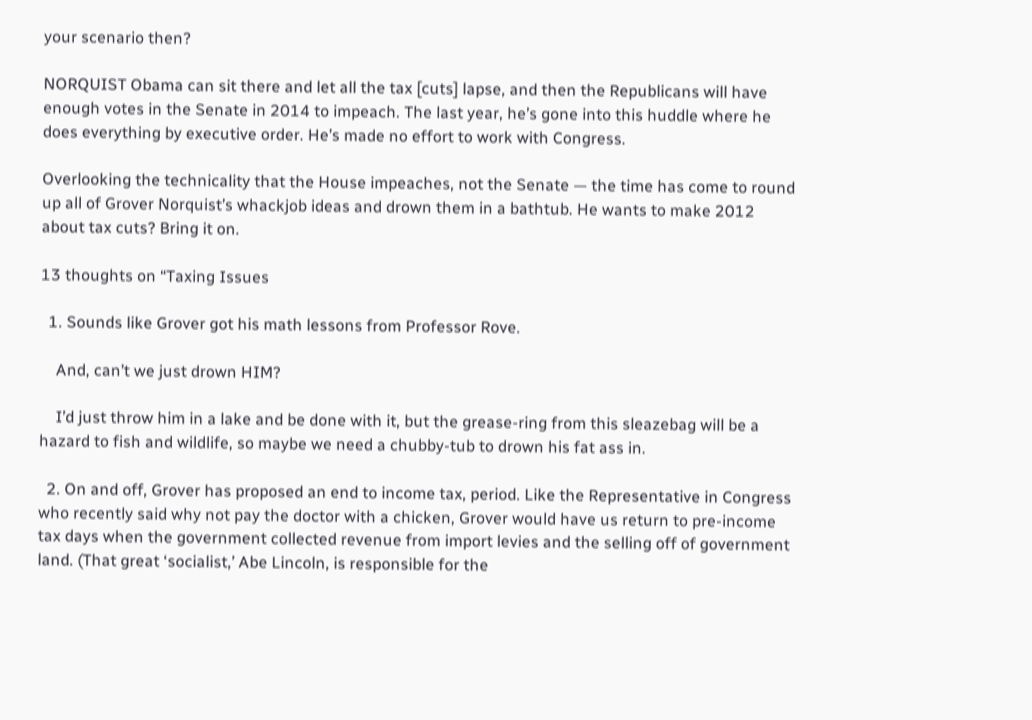your scenario then?

NORQUIST Obama can sit there and let all the tax [cuts] lapse, and then the Republicans will have enough votes in the Senate in 2014 to impeach. The last year, he’s gone into this huddle where he does everything by executive order. He’s made no effort to work with Congress.

Overlooking the technicality that the House impeaches, not the Senate — the time has come to round up all of Grover Norquist’s whackjob ideas and drown them in a bathtub. He wants to make 2012 about tax cuts? Bring it on.

13 thoughts on “Taxing Issues

  1. Sounds like Grover got his math lessons from Professor Rove.

    And, can’t we just drown HIM?

    I’d just throw him in a lake and be done with it, but the grease-ring from this sleazebag will be a hazard to fish and wildlife, so maybe we need a chubby-tub to drown his fat ass in.

  2. On and off, Grover has proposed an end to income tax, period. Like the Representative in Congress who recently said why not pay the doctor with a chicken, Grover would have us return to pre-income tax days when the government collected revenue from import levies and the selling off of government land. (That great ‘socialist,’ Abe Lincoln, is responsible for the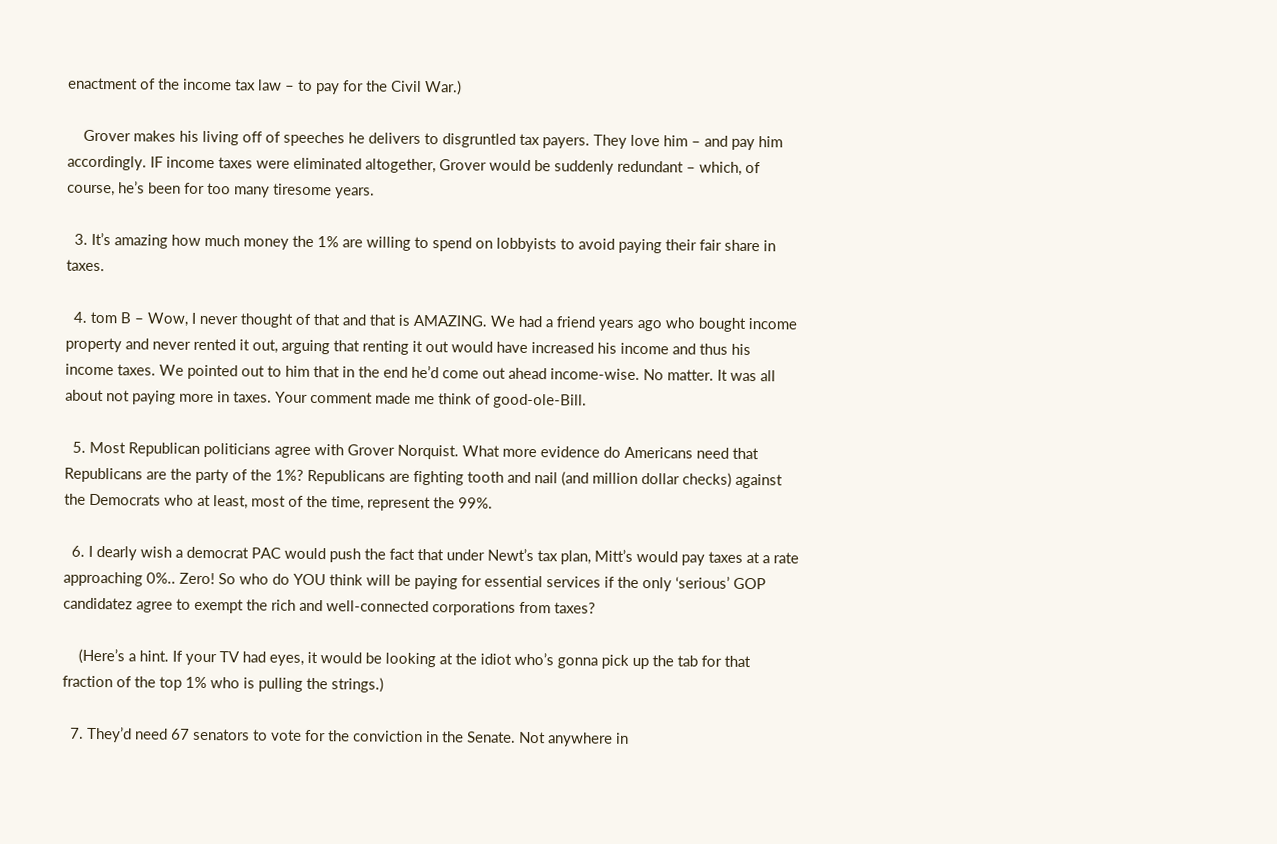enactment of the income tax law – to pay for the Civil War.)

    Grover makes his living off of speeches he delivers to disgruntled tax payers. They love him – and pay him accordingly. IF income taxes were eliminated altogether, Grover would be suddenly redundant – which, of course, he’s been for too many tiresome years.

  3. It’s amazing how much money the 1% are willing to spend on lobbyists to avoid paying their fair share in taxes.

  4. tom B – Wow, I never thought of that and that is AMAZING. We had a friend years ago who bought income property and never rented it out, arguing that renting it out would have increased his income and thus his income taxes. We pointed out to him that in the end he’d come out ahead income-wise. No matter. It was all about not paying more in taxes. Your comment made me think of good-ole-Bill.

  5. Most Republican politicians agree with Grover Norquist. What more evidence do Americans need that Republicans are the party of the 1%? Republicans are fighting tooth and nail (and million dollar checks) against the Democrats who at least, most of the time, represent the 99%.

  6. I dearly wish a democrat PAC would push the fact that under Newt’s tax plan, Mitt’s would pay taxes at a rate approaching 0%.. Zero! So who do YOU think will be paying for essential services if the only ‘serious’ GOP candidatez agree to exempt the rich and well-connected corporations from taxes?

    (Here’s a hint. If your TV had eyes, it would be looking at the idiot who’s gonna pick up the tab for that fraction of the top 1% who is pulling the strings.)

  7. They’d need 67 senators to vote for the conviction in the Senate. Not anywhere in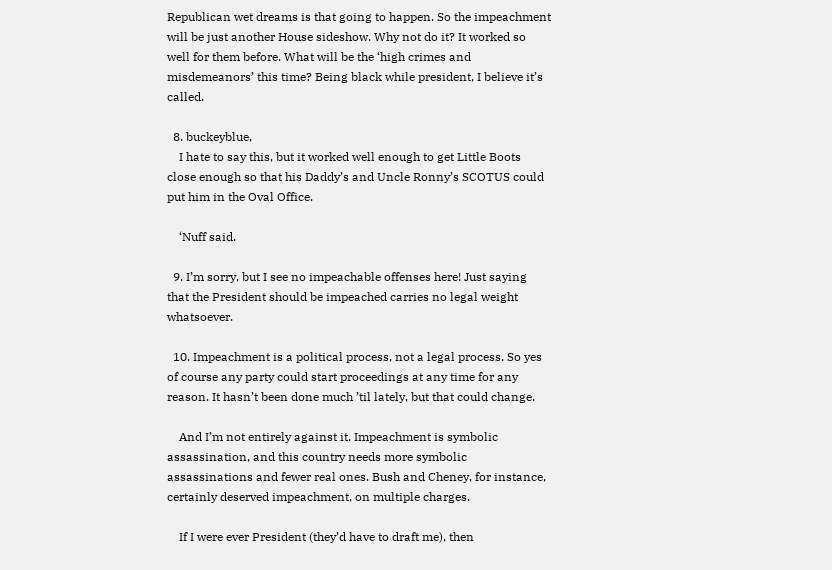Republican wet dreams is that going to happen. So the impeachment will be just another House sideshow. Why not do it? It worked so well for them before. What will be the ‘high crimes and misdemeanors’ this time? Being black while president, I believe it’s called.

  8. buckeyblue,
    I hate to say this, but it worked well enough to get Little Boots close enough so that his Daddy’s and Uncle Ronny’s SCOTUS could put him in the Oval Office.

    ‘Nuff said.

  9. I’m sorry, but I see no impeachable offenses here! Just saying that the President should be impeached carries no legal weight whatsoever.

  10. Impeachment is a political process, not a legal process. So yes of course any party could start proceedings at any time for any reason. It hasn’t been done much ’til lately, but that could change.

    And I’m not entirely against it. Impeachment is symbolic assassination, and this country needs more symbolic assassinations and fewer real ones. Bush and Cheney, for instance, certainly deserved impeachment, on multiple charges.

    If I were ever President (they’d have to draft me), then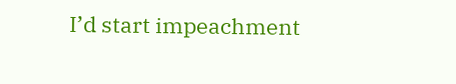I’d start impeachment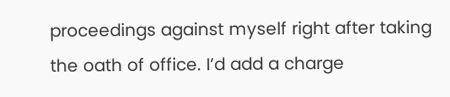proceedings against myself right after taking the oath of office. I’d add a charge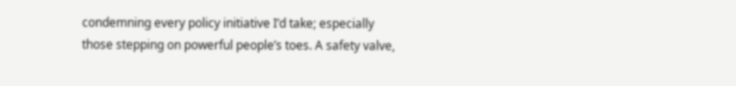condemning every policy initiative I’d take; especially those stepping on powerful people’s toes. A safety valve,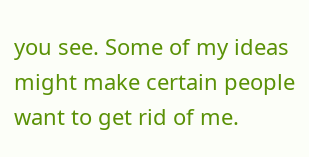you see. Some of my ideas might make certain people want to get rid of me.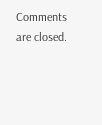Comments are closed.